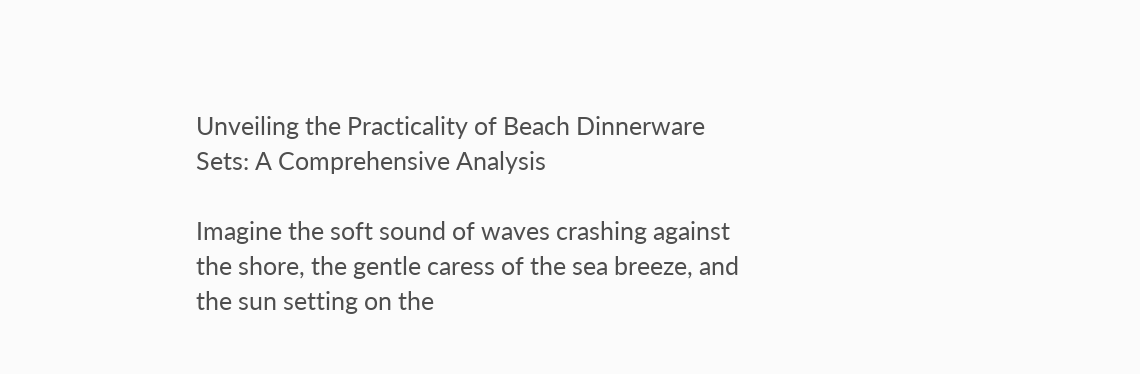Unveiling the Practicality of Beach Dinnerware Sets: A Comprehensive Analysis

Imagine the soft sound of waves crashing against the shore, the gentle caress of the sea breeze, and the sun setting on the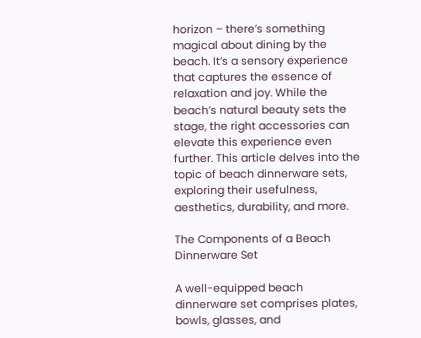horizon – there’s something magical about dining by the beach. It’s a sensory experience that captures the essence of relaxation and joy. While the beach’s natural beauty sets the stage, the right accessories can elevate this experience even further. This article delves into the topic of beach dinnerware sets, exploring their usefulness, aesthetics, durability, and more.

The Components of a Beach Dinnerware Set

A well-equipped beach dinnerware set comprises plates, bowls, glasses, and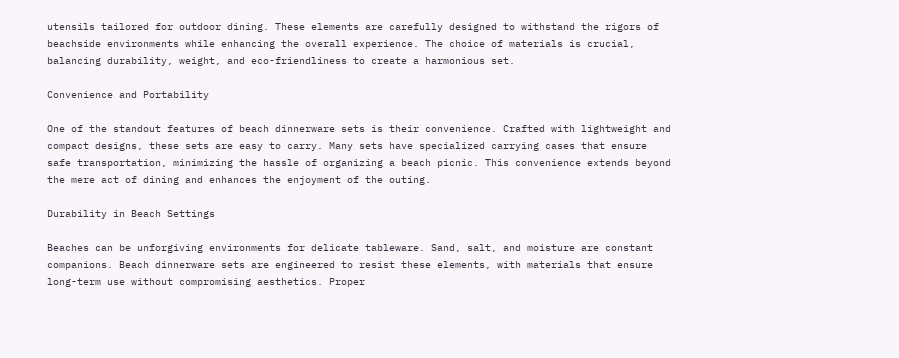utensils tailored for outdoor dining. These elements are carefully designed to withstand the rigors of beachside environments while enhancing the overall experience. The choice of materials is crucial, balancing durability, weight, and eco-friendliness to create a harmonious set.

Convenience and Portability

One of the standout features of beach dinnerware sets is their convenience. Crafted with lightweight and compact designs, these sets are easy to carry. Many sets have specialized carrying cases that ensure safe transportation, minimizing the hassle of organizing a beach picnic. This convenience extends beyond the mere act of dining and enhances the enjoyment of the outing.

Durability in Beach Settings

Beaches can be unforgiving environments for delicate tableware. Sand, salt, and moisture are constant companions. Beach dinnerware sets are engineered to resist these elements, with materials that ensure long-term use without compromising aesthetics. Proper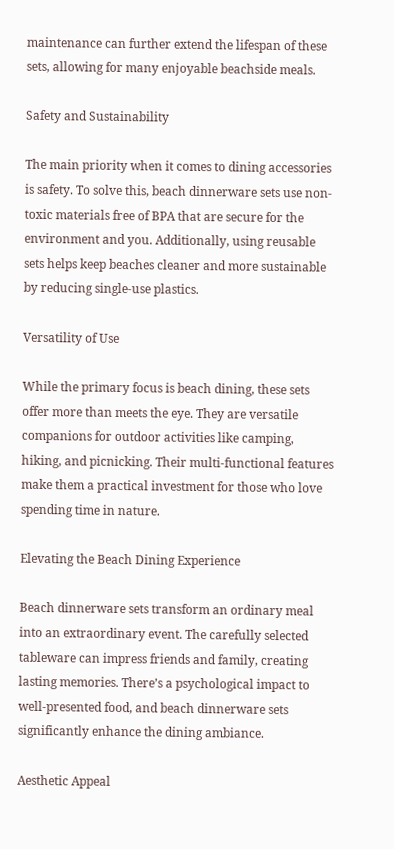maintenance can further extend the lifespan of these sets, allowing for many enjoyable beachside meals.

Safety and Sustainability

The main priority when it comes to dining accessories is safety. To solve this, beach dinnerware sets use non-toxic materials free of BPA that are secure for the environment and you. Additionally, using reusable sets helps keep beaches cleaner and more sustainable by reducing single-use plastics.

Versatility of Use

While the primary focus is beach dining, these sets offer more than meets the eye. They are versatile companions for outdoor activities like camping, hiking, and picnicking. Their multi-functional features make them a practical investment for those who love spending time in nature.

Elevating the Beach Dining Experience

Beach dinnerware sets transform an ordinary meal into an extraordinary event. The carefully selected tableware can impress friends and family, creating lasting memories. There’s a psychological impact to well-presented food, and beach dinnerware sets significantly enhance the dining ambiance.

Aesthetic Appeal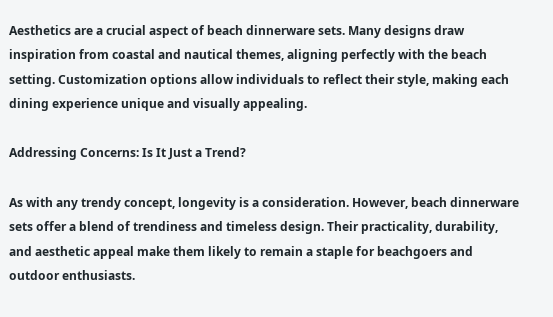Aesthetics are a crucial aspect of beach dinnerware sets. Many designs draw inspiration from coastal and nautical themes, aligning perfectly with the beach setting. Customization options allow individuals to reflect their style, making each dining experience unique and visually appealing.

Addressing Concerns: Is It Just a Trend?

As with any trendy concept, longevity is a consideration. However, beach dinnerware sets offer a blend of trendiness and timeless design. Their practicality, durability, and aesthetic appeal make them likely to remain a staple for beachgoers and outdoor enthusiasts.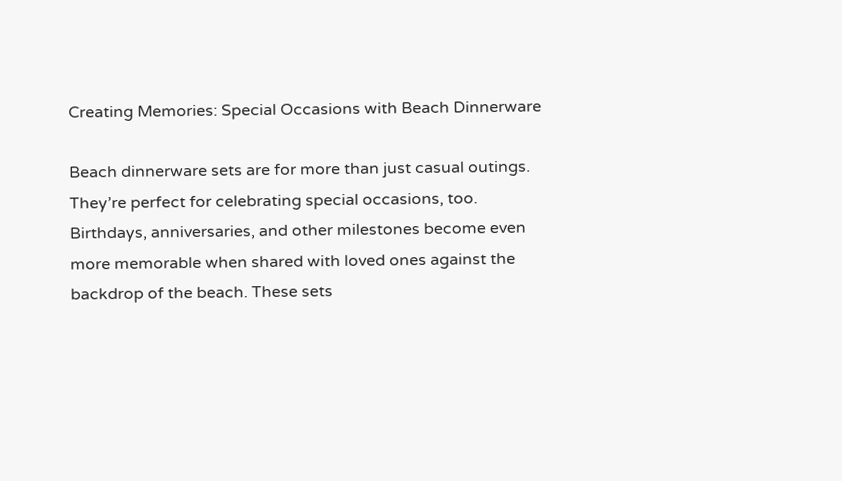Creating Memories: Special Occasions with Beach Dinnerware

Beach dinnerware sets are for more than just casual outings. They’re perfect for celebrating special occasions, too. Birthdays, anniversaries, and other milestones become even more memorable when shared with loved ones against the backdrop of the beach. These sets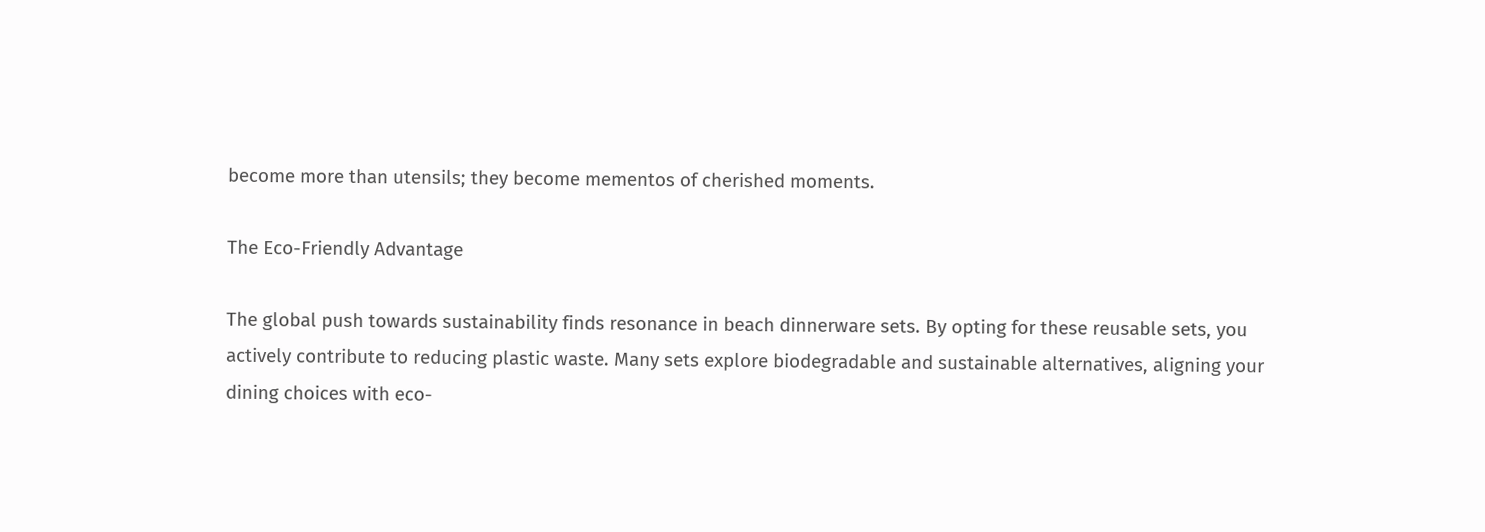become more than utensils; they become mementos of cherished moments.

The Eco-Friendly Advantage

The global push towards sustainability finds resonance in beach dinnerware sets. By opting for these reusable sets, you actively contribute to reducing plastic waste. Many sets explore biodegradable and sustainable alternatives, aligning your dining choices with eco-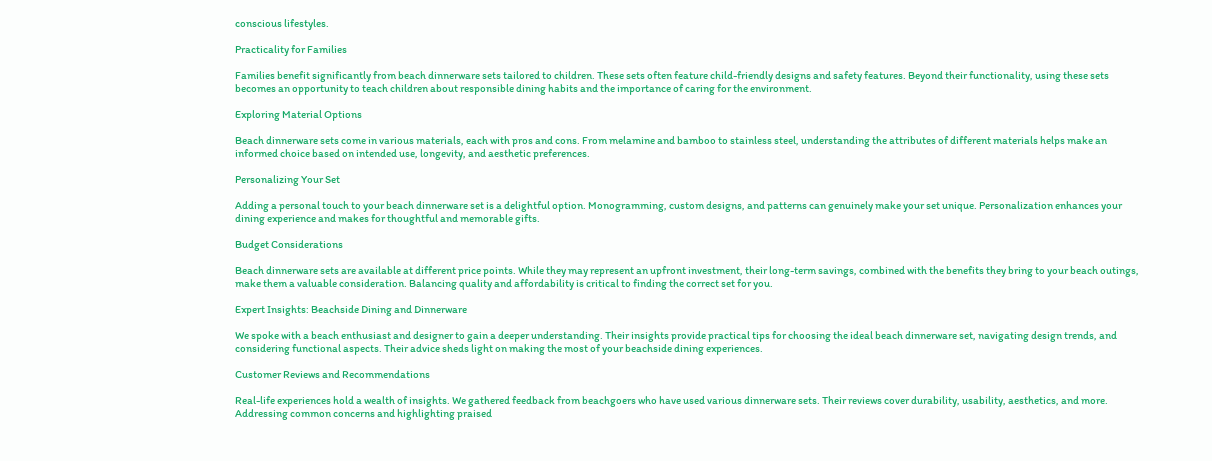conscious lifestyles.

Practicality for Families

Families benefit significantly from beach dinnerware sets tailored to children. These sets often feature child-friendly designs and safety features. Beyond their functionality, using these sets becomes an opportunity to teach children about responsible dining habits and the importance of caring for the environment.

Exploring Material Options

Beach dinnerware sets come in various materials, each with pros and cons. From melamine and bamboo to stainless steel, understanding the attributes of different materials helps make an informed choice based on intended use, longevity, and aesthetic preferences.

Personalizing Your Set

Adding a personal touch to your beach dinnerware set is a delightful option. Monogramming, custom designs, and patterns can genuinely make your set unique. Personalization enhances your dining experience and makes for thoughtful and memorable gifts.

Budget Considerations

Beach dinnerware sets are available at different price points. While they may represent an upfront investment, their long-term savings, combined with the benefits they bring to your beach outings, make them a valuable consideration. Balancing quality and affordability is critical to finding the correct set for you.

Expert Insights: Beachside Dining and Dinnerware

We spoke with a beach enthusiast and designer to gain a deeper understanding. Their insights provide practical tips for choosing the ideal beach dinnerware set, navigating design trends, and considering functional aspects. Their advice sheds light on making the most of your beachside dining experiences.

Customer Reviews and Recommendations

Real-life experiences hold a wealth of insights. We gathered feedback from beachgoers who have used various dinnerware sets. Their reviews cover durability, usability, aesthetics, and more. Addressing common concerns and highlighting praised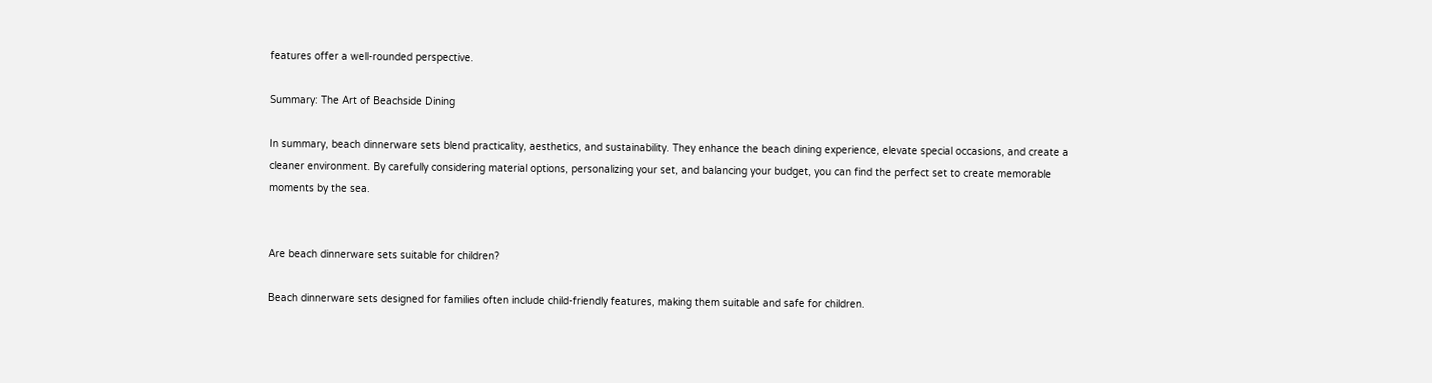features offer a well-rounded perspective.

Summary: The Art of Beachside Dining

In summary, beach dinnerware sets blend practicality, aesthetics, and sustainability. They enhance the beach dining experience, elevate special occasions, and create a cleaner environment. By carefully considering material options, personalizing your set, and balancing your budget, you can find the perfect set to create memorable moments by the sea.


Are beach dinnerware sets suitable for children?

Beach dinnerware sets designed for families often include child-friendly features, making them suitable and safe for children.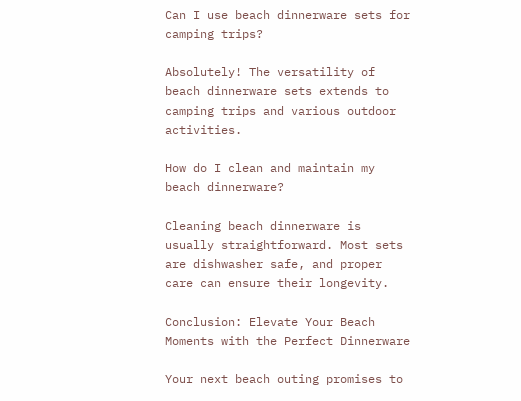Can I use beach dinnerware sets for camping trips?

Absolutely! The versatility of beach dinnerware sets extends to camping trips and various outdoor activities.

How do I clean and maintain my beach dinnerware?

Cleaning beach dinnerware is usually straightforward. Most sets are dishwasher safe, and proper care can ensure their longevity.

Conclusion: Elevate Your Beach Moments with the Perfect Dinnerware

Your next beach outing promises to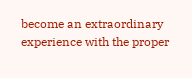become an extraordinary experience with the proper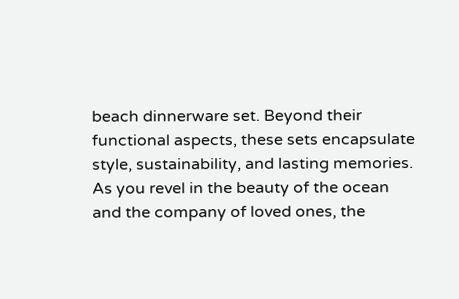beach dinnerware set. Beyond their functional aspects, these sets encapsulate style, sustainability, and lasting memories. As you revel in the beauty of the ocean and the company of loved ones, the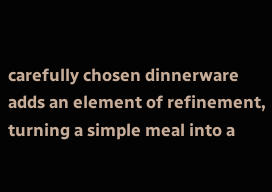carefully chosen dinnerware adds an element of refinement, turning a simple meal into a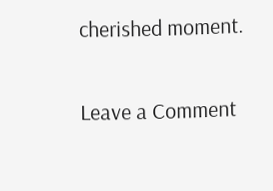cherished moment.

Leave a Comment